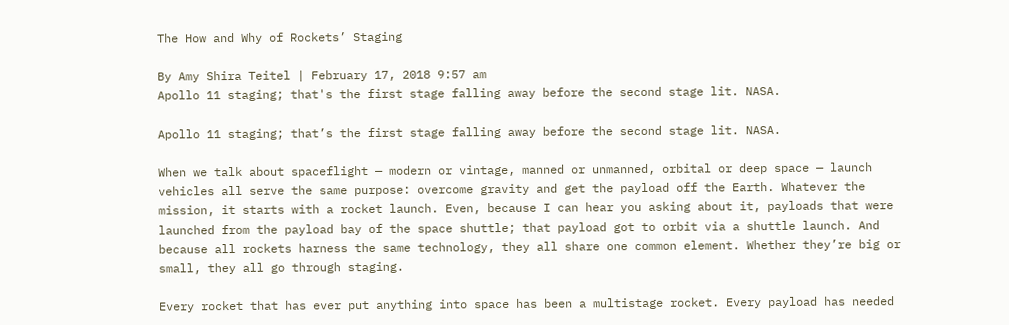The How and Why of Rockets’ Staging

By Amy Shira Teitel | February 17, 2018 9:57 am
Apollo 11 staging; that's the first stage falling away before the second stage lit. NASA.

Apollo 11 staging; that’s the first stage falling away before the second stage lit. NASA.

When we talk about spaceflight — modern or vintage, manned or unmanned, orbital or deep space — launch vehicles all serve the same purpose: overcome gravity and get the payload off the Earth. Whatever the mission, it starts with a rocket launch. Even, because I can hear you asking about it, payloads that were launched from the payload bay of the space shuttle; that payload got to orbit via a shuttle launch. And because all rockets harness the same technology, they all share one common element. Whether they’re big or small, they all go through staging.

Every rocket that has ever put anything into space has been a multistage rocket. Every payload has needed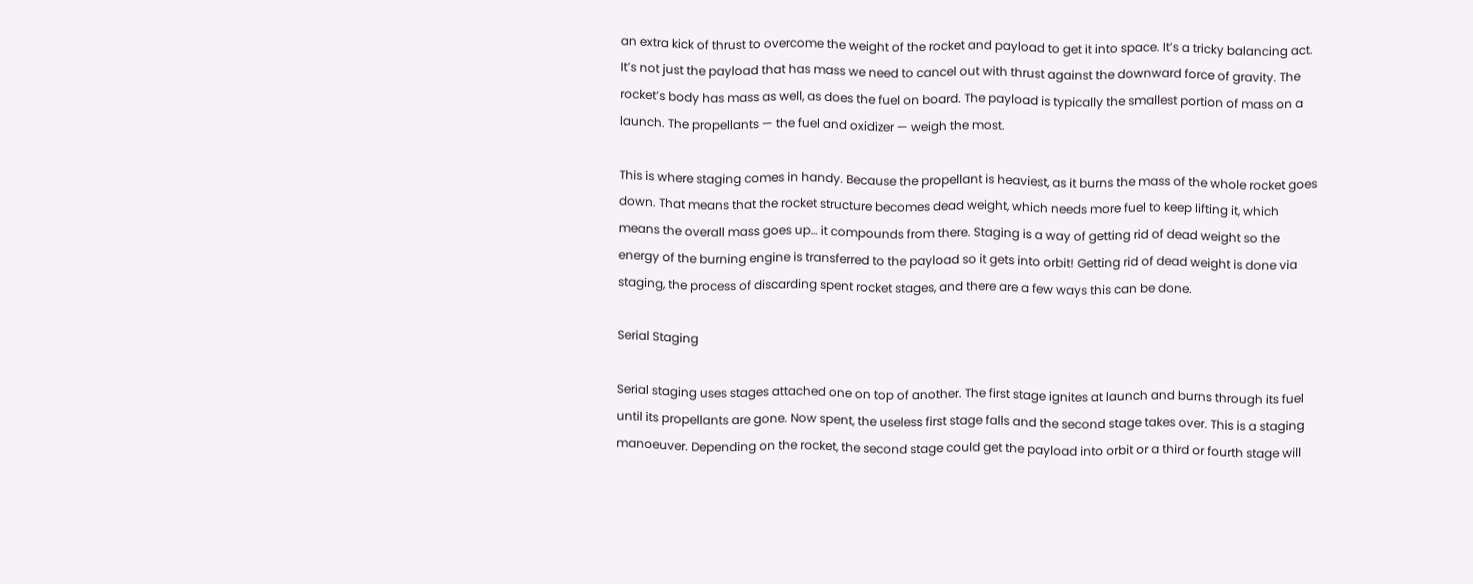an extra kick of thrust to overcome the weight of the rocket and payload to get it into space. It’s a tricky balancing act. It’s not just the payload that has mass we need to cancel out with thrust against the downward force of gravity. The rocket’s body has mass as well, as does the fuel on board. The payload is typically the smallest portion of mass on a launch. The propellants — the fuel and oxidizer — weigh the most.

This is where staging comes in handy. Because the propellant is heaviest, as it burns the mass of the whole rocket goes down. That means that the rocket structure becomes dead weight, which needs more fuel to keep lifting it, which means the overall mass goes up… it compounds from there. Staging is a way of getting rid of dead weight so the energy of the burning engine is transferred to the payload so it gets into orbit! Getting rid of dead weight is done via staging, the process of discarding spent rocket stages, and there are a few ways this can be done.

Serial Staging

Serial staging uses stages attached one on top of another. The first stage ignites at launch and burns through its fuel until its propellants are gone. Now spent, the useless first stage falls and the second stage takes over. This is a staging manoeuver. Depending on the rocket, the second stage could get the payload into orbit or a third or fourth stage will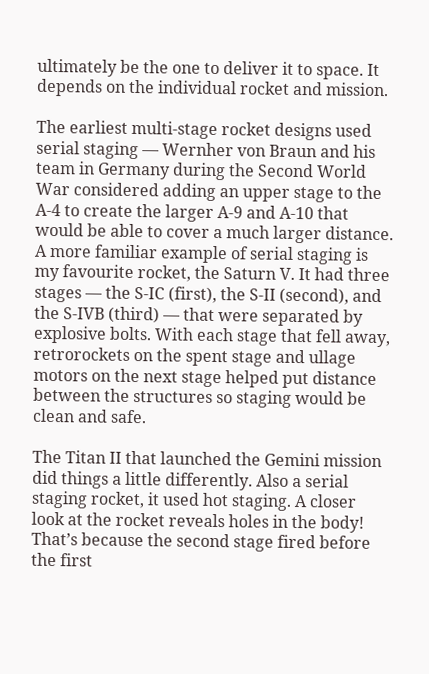ultimately be the one to deliver it to space. It depends on the individual rocket and mission.

The earliest multi-stage rocket designs used serial staging — Wernher von Braun and his team in Germany during the Second World War considered adding an upper stage to the A-4 to create the larger A-9 and A-10 that would be able to cover a much larger distance. A more familiar example of serial staging is my favourite rocket, the Saturn V. It had three stages — the S-IC (first), the S-II (second), and the S-IVB (third) — that were separated by explosive bolts. With each stage that fell away, retrorockets on the spent stage and ullage motors on the next stage helped put distance between the structures so staging would be clean and safe.

The Titan II that launched the Gemini mission did things a little differently. Also a serial staging rocket, it used hot staging. A closer look at the rocket reveals holes in the body! That’s because the second stage fired before the first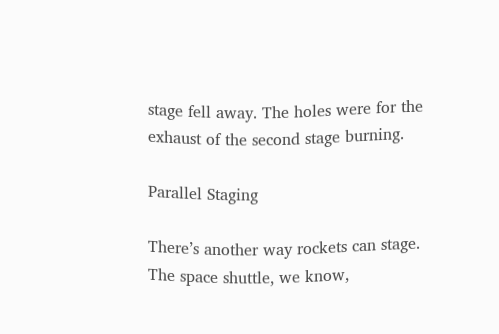stage fell away. The holes were for the exhaust of the second stage burning.

Parallel Staging

There’s another way rockets can stage. The space shuttle, we know,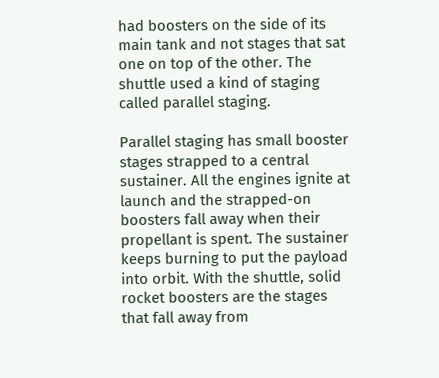had boosters on the side of its main tank and not stages that sat one on top of the other. The shuttle used a kind of staging called parallel staging.

Parallel staging has small booster stages strapped to a central sustainer. All the engines ignite at launch and the strapped-on boosters fall away when their propellant is spent. The sustainer keeps burning to put the payload into orbit. With the shuttle, solid rocket boosters are the stages that fall away from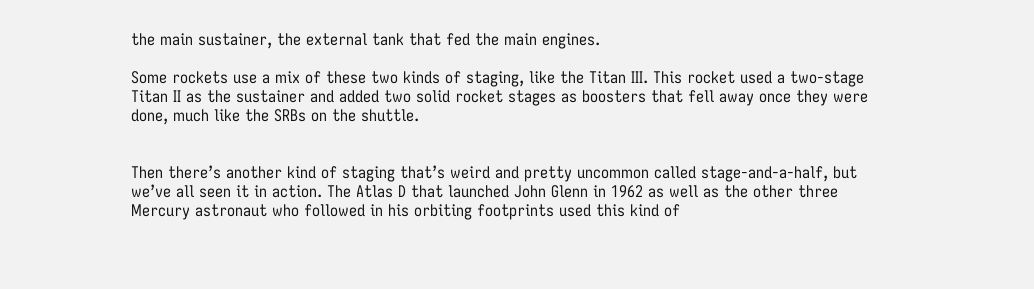the main sustainer, the external tank that fed the main engines.

Some rockets use a mix of these two kinds of staging, like the Titan III. This rocket used a two-stage Titan II as the sustainer and added two solid rocket stages as boosters that fell away once they were done, much like the SRBs on the shuttle.


Then there’s another kind of staging that’s weird and pretty uncommon called stage-and-a-half, but we’ve all seen it in action. The Atlas D that launched John Glenn in 1962 as well as the other three Mercury astronaut who followed in his orbiting footprints used this kind of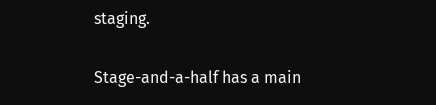staging.

Stage-and-a-half has a main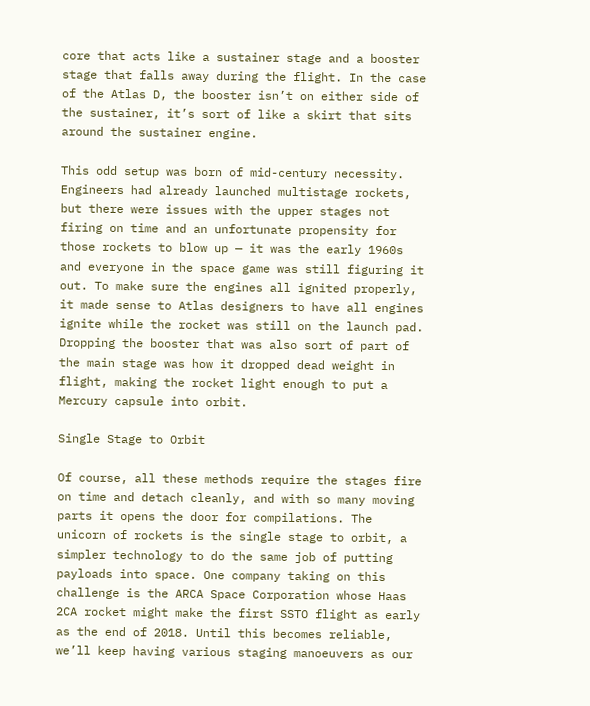core that acts like a sustainer stage and a booster stage that falls away during the flight. In the case of the Atlas D, the booster isn’t on either side of the sustainer, it’s sort of like a skirt that sits around the sustainer engine.

This odd setup was born of mid-century necessity. Engineers had already launched multistage rockets, but there were issues with the upper stages not firing on time and an unfortunate propensity for those rockets to blow up — it was the early 1960s and everyone in the space game was still figuring it out. To make sure the engines all ignited properly, it made sense to Atlas designers to have all engines ignite while the rocket was still on the launch pad. Dropping the booster that was also sort of part of the main stage was how it dropped dead weight in flight, making the rocket light enough to put a Mercury capsule into orbit.

Single Stage to Orbit

Of course, all these methods require the stages fire on time and detach cleanly, and with so many moving parts it opens the door for compilations. The unicorn of rockets is the single stage to orbit, a simpler technology to do the same job of putting payloads into space. One company taking on this challenge is the ARCA Space Corporation whose Haas 2CA rocket might make the first SSTO flight as early as the end of 2018. Until this becomes reliable, we’ll keep having various staging manoeuvers as our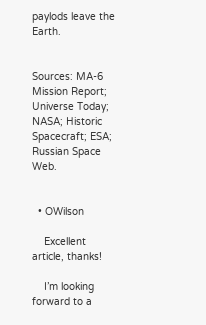paylods leave the Earth.


Sources: MA-6 Mission Report; Universe Today; NASA; Historic Spacecraft; ESA; Russian Space Web.


  • OWilson

    Excellent article, thanks!

    I’m looking forward to a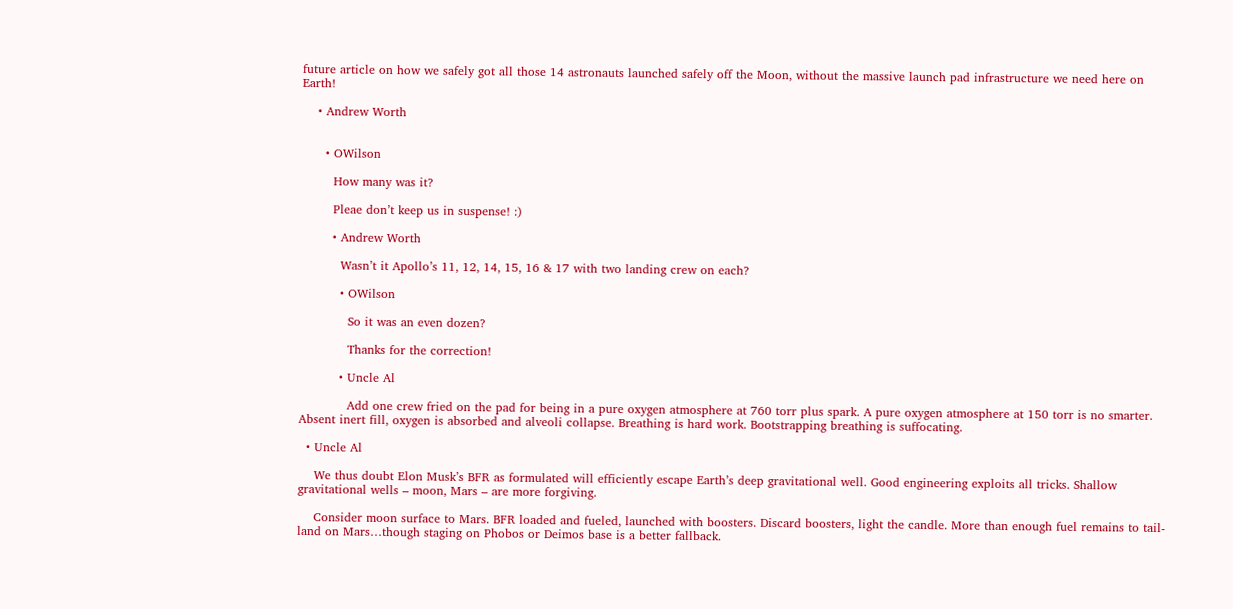future article on how we safely got all those 14 astronauts launched safely off the Moon, without the massive launch pad infrastructure we need here on Earth!

    • Andrew Worth


      • OWilson

        How many was it?

        Pleae don’t keep us in suspense! :)

        • Andrew Worth

          Wasn’t it Apollo’s 11, 12, 14, 15, 16 & 17 with two landing crew on each?

          • OWilson

            So it was an even dozen?

            Thanks for the correction!

          • Uncle Al

            Add one crew fried on the pad for being in a pure oxygen atmosphere at 760 torr plus spark. A pure oxygen atmosphere at 150 torr is no smarter. Absent inert fill, oxygen is absorbed and alveoli collapse. Breathing is hard work. Bootstrapping breathing is suffocating.

  • Uncle Al

    We thus doubt Elon Musk’s BFR as formulated will efficiently escape Earth’s deep gravitational well. Good engineering exploits all tricks. Shallow gravitational wells – moon, Mars – are more forgiving.

    Consider moon surface to Mars. BFR loaded and fueled, launched with boosters. Discard boosters, light the candle. More than enough fuel remains to tail-land on Mars…though staging on Phobos or Deimos base is a better fallback.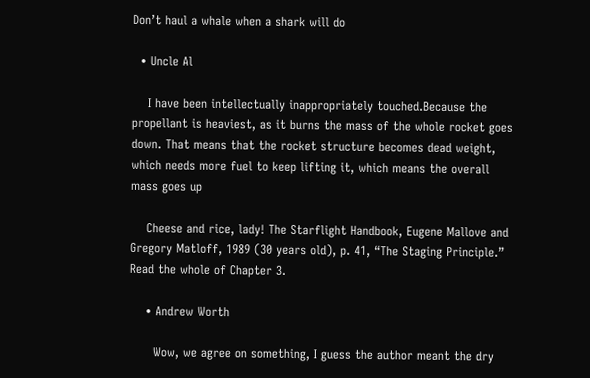Don’t haul a whale when a shark will do

  • Uncle Al

    I have been intellectually inappropriately touched.Because the propellant is heaviest, as it burns the mass of the whole rocket goes down. That means that the rocket structure becomes dead weight, which needs more fuel to keep lifting it, which means the overall mass goes up

    Cheese and rice, lady! The Starflight Handbook, Eugene Mallove and Gregory Matloff, 1989 (30 years old), p. 41, “The Staging Principle.” Read the whole of Chapter 3.

    • Andrew Worth

      Wow, we agree on something, I guess the author meant the dry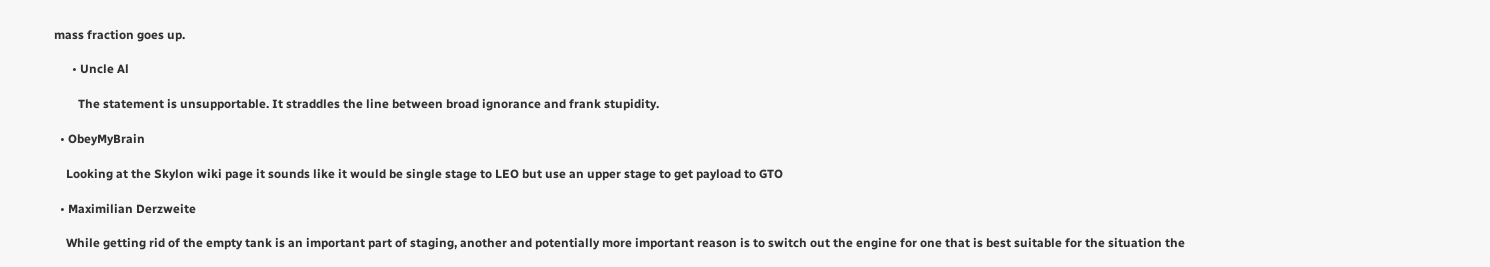mass fraction goes up.

      • Uncle Al

        The statement is unsupportable. It straddles the line between broad ignorance and frank stupidity.

  • ObeyMyBrain

    Looking at the Skylon wiki page it sounds like it would be single stage to LEO but use an upper stage to get payload to GTO

  • Maximilian Derzweite

    While getting rid of the empty tank is an important part of staging, another and potentially more important reason is to switch out the engine for one that is best suitable for the situation the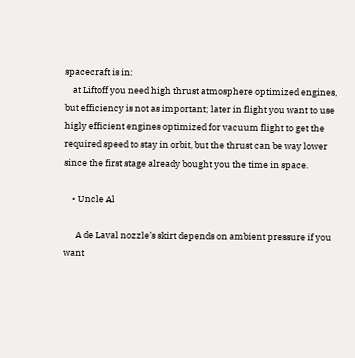spacecraft is in:
    at Liftoff you need high thrust atmosphere optimized engines, but efficiency is not as important; later in flight you want to use higly efficient engines optimized for vacuum flight to get the required speed to stay in orbit, but the thrust can be way lower since the first stage already bought you the time in space.

    • Uncle Al

      A de Laval nozzle’s skirt depends on ambient pressure if you want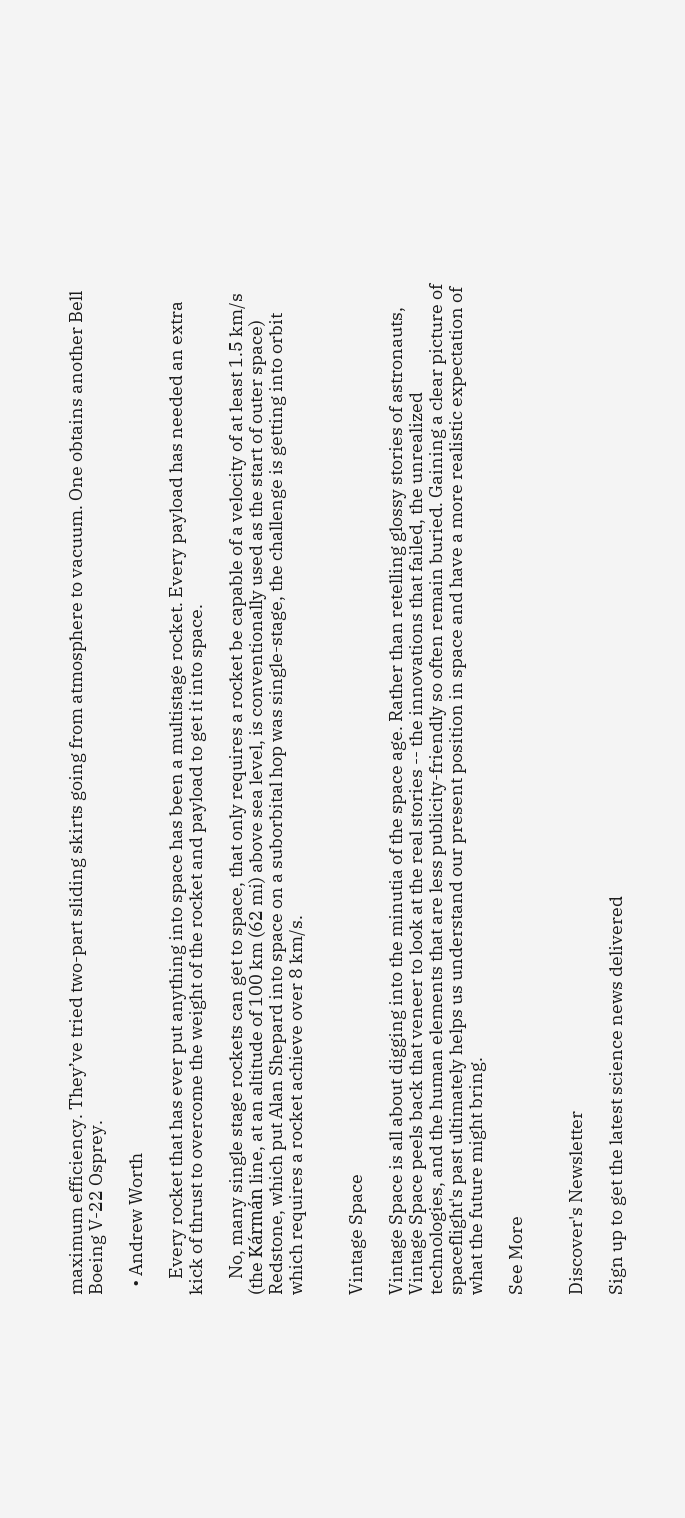maximum efficiency. They’ve tried two-part sliding skirts going from atmosphere to vacuum. One obtains another Bell Boeing V-22 Osprey.

  • Andrew Worth

    Every rocket that has ever put anything into space has been a multistage rocket. Every payload has needed an extra kick of thrust to overcome the weight of the rocket and payload to get it into space.

    No, many single stage rockets can get to space, that only requires a rocket be capable of a velocity of at least 1.5 km/s (the Kármán line, at an altitude of 100 km (62 mi) above sea level, is conventionally used as the start of outer space) Redstone, which put Alan Shepard into space on a suborbital hop was single-stage, the challenge is getting into orbit which requires a rocket achieve over 8 km/s.


Vintage Space

Vintage Space is all about digging into the minutia of the space age. Rather than retelling glossy stories of astronauts, Vintage Space peels back that veneer to look at the real stories -- the innovations that failed, the unrealized technologies, and the human elements that are less publicity-friendly so often remain buried. Gaining a clear picture of spaceflight's past ultimately helps us understand our present position in space and have a more realistic expectation of what the future might bring.

See More


Discover's Newsletter

Sign up to get the latest science news delivered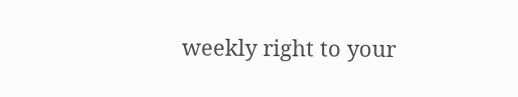weekly right to your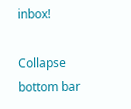inbox!

Collapse bottom bar